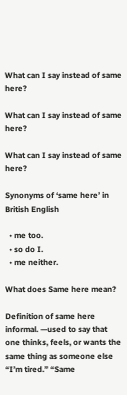What can I say instead of same here?

What can I say instead of same here?

What can I say instead of same here?

Synonyms of ‘same here’ in British English

  • me too.
  • so do I.
  • me neither.

What does Same here mean?

Definition of same here informal. —used to say that one thinks, feels, or wants the same thing as someone else “I’m tired.” “Same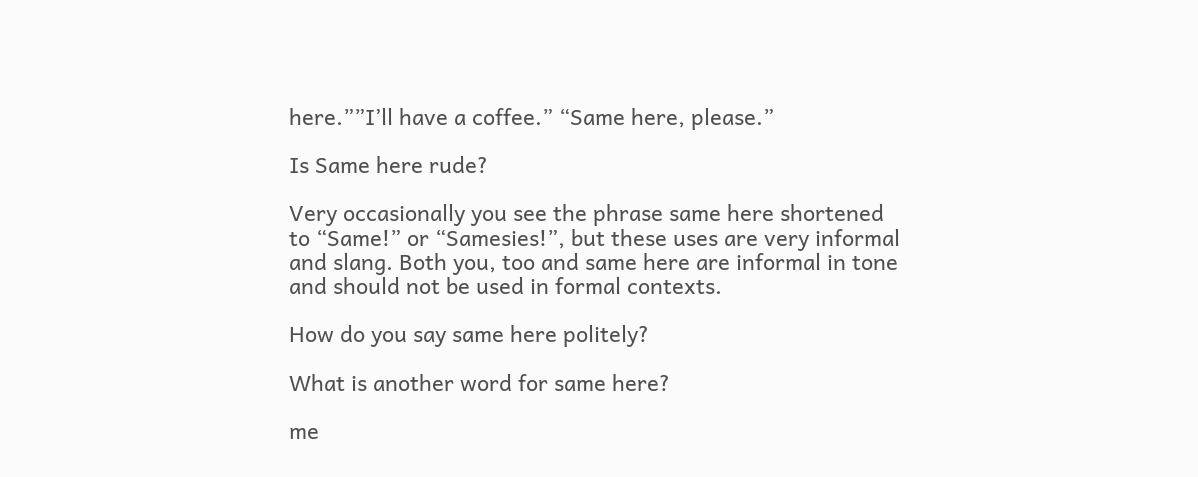here.””I’ll have a coffee.” “Same here, please.”

Is Same here rude?

Very occasionally you see the phrase same here shortened to “Same!” or “Samesies!”, but these uses are very informal and slang. Both you, too and same here are informal in tone and should not be used in formal contexts.

How do you say same here politely?

What is another word for same here?

me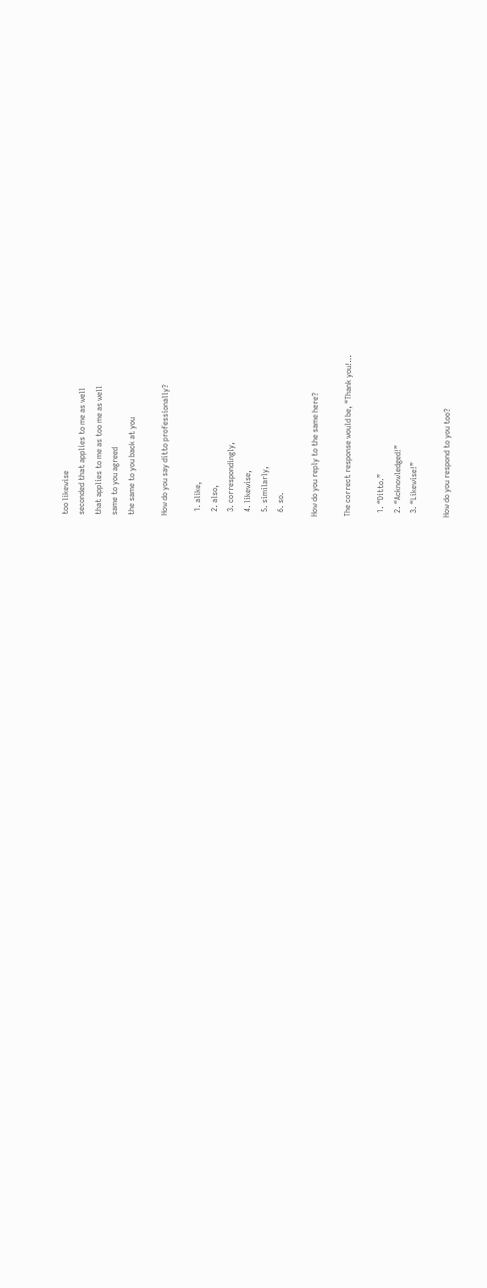too likewise
seconded that applies to me as well
that applies to me as too me as well
same to you agreed
the same to you back at you

How do you say ditto professionally?

  1. alike,
  2. also,
  3. correspondingly,
  4. likewise,
  5. similarly,
  6. so.

How do you reply to the same here?

The correct response would be, “Thank you!…

  1. “Ditto.”
  2. “Acknowledged!”
  3. “Likewise!”

How do you respond to you too?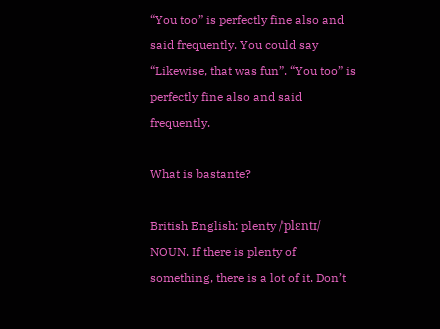“You too” is perfectly fine also and said frequently. You could say “Likewise, that was fun”. “You too” is perfectly fine also and said frequently.

What is bastante?

British English: plenty /ˈplɛntɪ/ NOUN. If there is plenty of something, there is a lot of it. Don’t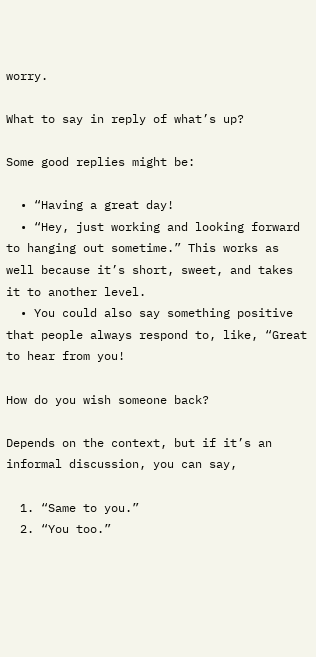worry.

What to say in reply of what’s up?

Some good replies might be:

  • “Having a great day!
  • “Hey, just working and looking forward to hanging out sometime.” This works as well because it’s short, sweet, and takes it to another level.
  • You could also say something positive that people always respond to, like, “Great to hear from you!

How do you wish someone back?

Depends on the context, but if it’s an informal discussion, you can say,

  1. “Same to you.”
  2. “You too.”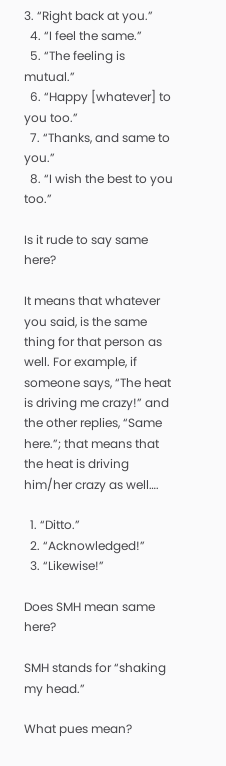3. “Right back at you.”
  4. “I feel the same.”
  5. “The feeling is mutual.”
  6. “Happy [whatever] to you too.”
  7. “Thanks, and same to you.”
  8. “I wish the best to you too.”

Is it rude to say same here?

It means that whatever you said, is the same thing for that person as well. For example, if someone says, “The heat is driving me crazy!” and the other replies, “Same here.”; that means that the heat is driving him/her crazy as well….

  1. “Ditto.”
  2. “Acknowledged!”
  3. “Likewise!”

Does SMH mean same here?

SMH stands for “shaking my head.”

What pues mean?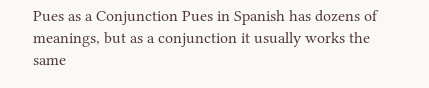Pues as a Conjunction Pues in Spanish has dozens of meanings, but as a conjunction it usually works the same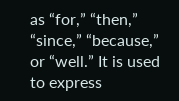as “for,” “then,” “since,” “because,” or “well.” It is used to express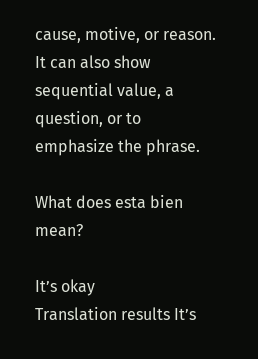cause, motive, or reason. It can also show sequential value, a question, or to emphasize the phrase.

What does esta bien mean?

It’s okay
Translation results It’s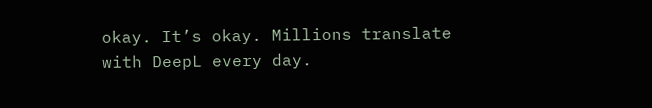okay. It’s okay. Millions translate with DeepL every day.